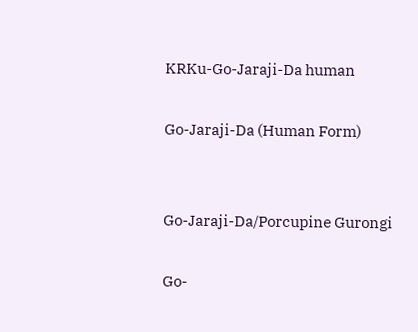KRKu-Go-Jaraji-Da human

Go-Jaraji-Da (Human Form)


Go-Jaraji-Da/Porcupine Gurongi

Go-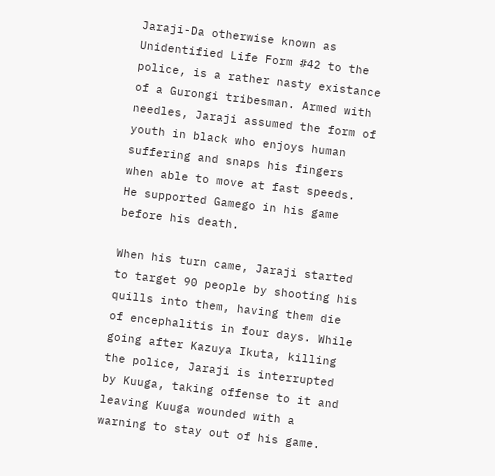Jaraji-Da otherwise known as Unidentified Life Form #42 to the police, is a rather nasty existance of a Gurongi tribesman. Armed with needles, Jaraji assumed the form of youth in black who enjoys human suffering and snaps his fingers when able to move at fast speeds. He supported Gamego in his game before his death.

When his turn came, Jaraji started to target 90 people by shooting his quills into them, having them die of encephalitis in four days. While going after Kazuya Ikuta, killing the police, Jaraji is interrupted by Kuuga, taking offense to it and leaving Kuuga wounded with a warning to stay out of his game.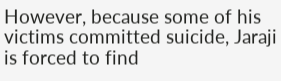However, because some of his victims committed suicide, Jaraji is forced to find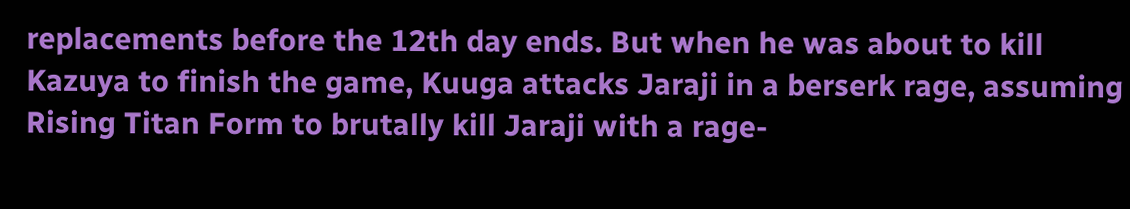replacements before the 12th day ends. But when he was about to kill Kazuya to finish the game, Kuuga attacks Jaraji in a berserk rage, assuming Rising Titan Form to brutally kill Jaraji with a rage-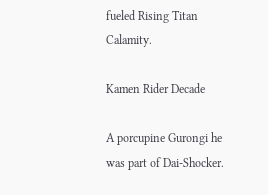fueled Rising Titan Calamity.

Kamen Rider Decade

A porcupine Gurongi he was part of Dai-Shocker.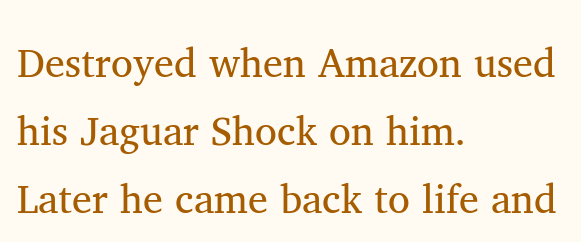Destroyed when Amazon used his Jaguar Shock on him. Later he came back to life and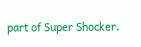part of Super Shocker.